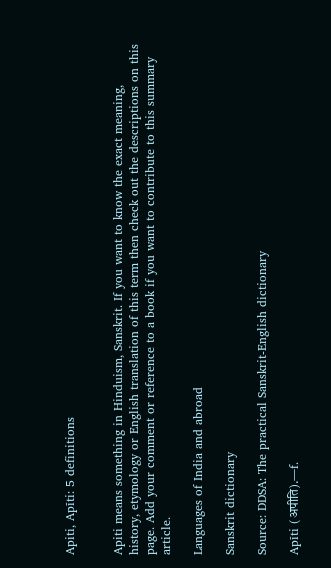Apiti, Apīti: 5 definitions


Apiti means something in Hinduism, Sanskrit. If you want to know the exact meaning, history, etymology or English translation of this term then check out the descriptions on this page. Add your comment or reference to a book if you want to contribute to this summary article.

Languages of India and abroad

Sanskrit dictionary

Source: DDSA: The practical Sanskrit-English dictionary

Apīti (अपीति).—f.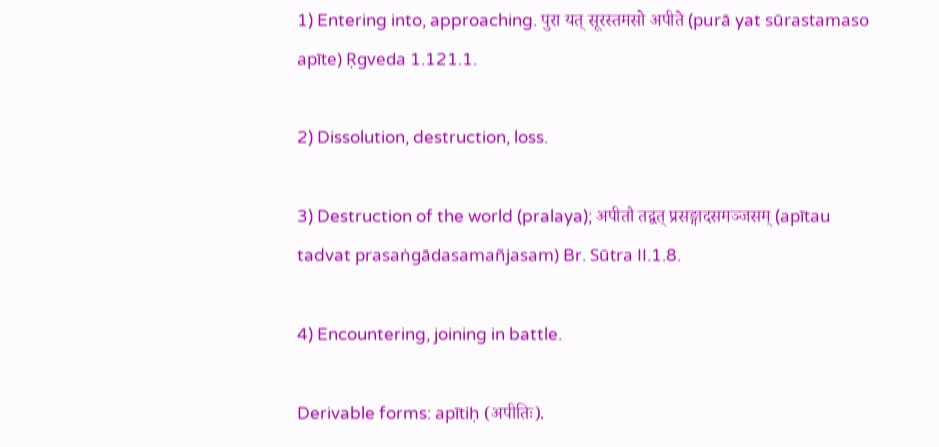1) Entering into, approaching. पुरा यत् सूरस्तमसो अपीते (purā yat sūrastamaso apīte) Ṛgveda 1.121.1.

2) Dissolution, destruction, loss.

3) Destruction of the world (pralaya); अपीतौ तद्वत् प्रसङ्गादसमञ्जसम् (apītau tadvat prasaṅgādasamañjasam) Br. Sūtra II.1.8.

4) Encountering, joining in battle.

Derivable forms: apītiḥ (अपीतिः).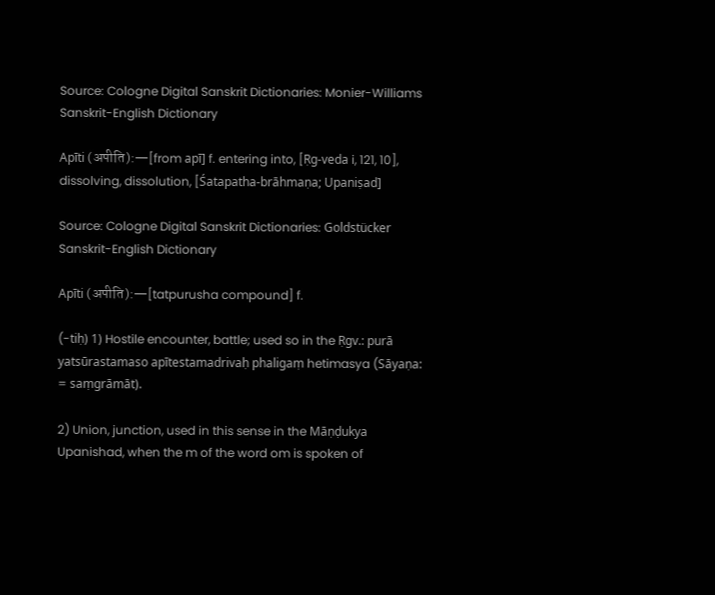Source: Cologne Digital Sanskrit Dictionaries: Monier-Williams Sanskrit-English Dictionary

Apīti (अपीति):—[from apī] f. entering into, [Ṛg-veda i, 121, 10], dissolving, dissolution, [Śatapatha-brāhmaṇa; Upaniṣad]

Source: Cologne Digital Sanskrit Dictionaries: Goldstücker Sanskrit-English Dictionary

Apīti (अपीति):—[tatpurusha compound] f.

(-tiḥ) 1) Hostile encounter, battle; used so in the Ṛgv.: purā yatsūrastamaso apītestamadrivaḥ phaligaṃ hetimasya (Sāyaṇa: = saṃgrāmāt).

2) Union, junction, used in this sense in the Māṇḍukya Upanishad, when the m of the word om is spoken of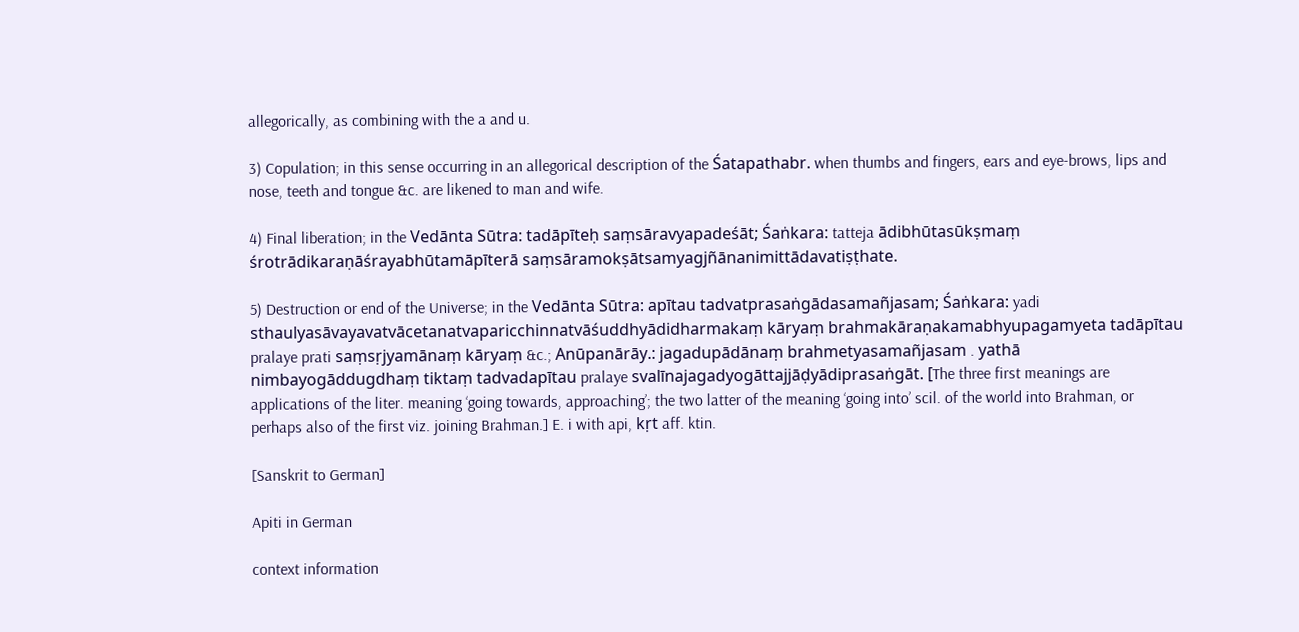allegorically, as combining with the a and u.

3) Copulation; in this sense occurring in an allegorical description of the Śatapathabr. when thumbs and fingers, ears and eye-brows, lips and nose, teeth and tongue &c. are likened to man and wife.

4) Final liberation; in the Vedānta Sūtra: tadāpīteḥ saṃsāravyapadeśāt; Śaṅkara: tatteja ādibhūtasūkṣmaṃ śrotrādikaraṇāśrayabhūtamāpīterā saṃsāramokṣātsamyagjñānanimittādavatiṣṭhate.

5) Destruction or end of the Universe; in the Vedānta Sūtra: apītau tadvatprasaṅgādasamañjasam; Śaṅkara: yadi sthaulyasāvayavatvācetanatvaparicchinnatvāśuddhyādidharmakaṃ kāryaṃ brahmakāraṇakamabhyupagamyeta tadāpītau pralaye prati saṃsṛjyamānaṃ kāryaṃ &c.; Anūpanārāy.: jagadupādānaṃ brahmetyasamañjasam . yathā nimbayogāddugdhaṃ tiktaṃ tadvadapītau pralaye svalīnajagadyogāttajjāḍyādiprasaṅgāt. [The three first meanings are applications of the liter. meaning ‘going towards, approaching’; the two latter of the meaning ‘going into’ scil. of the world into Brahman, or perhaps also of the first viz. joining Brahman.] E. i with api, kṛt aff. ktin.

[Sanskrit to German]

Apiti in German

context information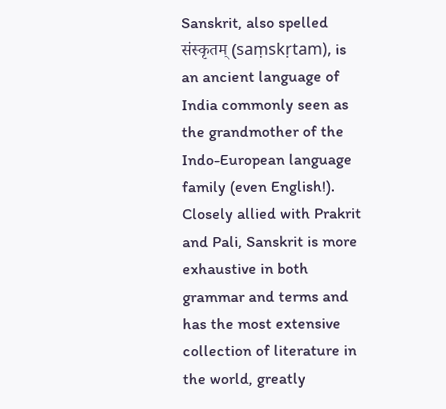Sanskrit, also spelled संस्कृतम् (saṃskṛtam), is an ancient language of India commonly seen as the grandmother of the Indo-European language family (even English!). Closely allied with Prakrit and Pali, Sanskrit is more exhaustive in both grammar and terms and has the most extensive collection of literature in the world, greatly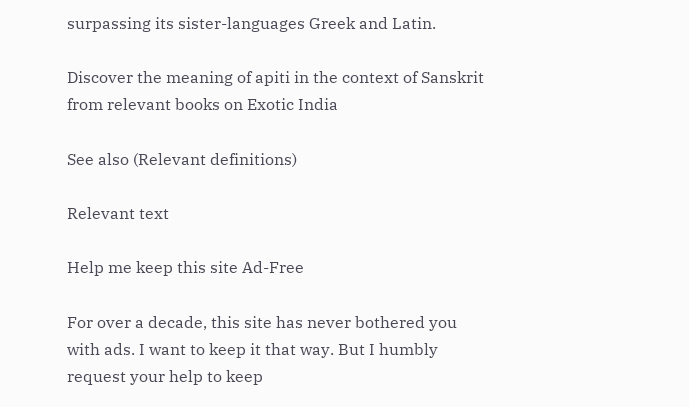surpassing its sister-languages Greek and Latin.

Discover the meaning of apiti in the context of Sanskrit from relevant books on Exotic India

See also (Relevant definitions)

Relevant text

Help me keep this site Ad-Free

For over a decade, this site has never bothered you with ads. I want to keep it that way. But I humbly request your help to keep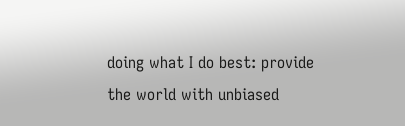doing what I do best: provide the world with unbiased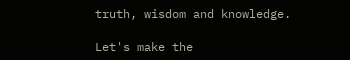truth, wisdom and knowledge.

Let's make the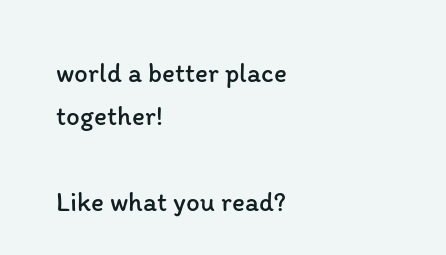world a better place together!

Like what you read?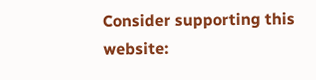Consider supporting this website: